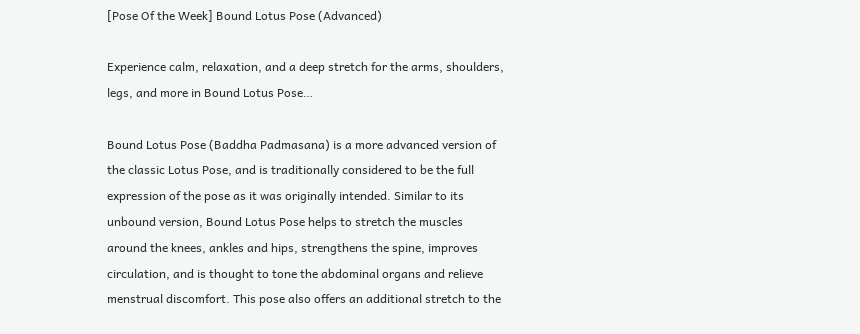[Pose Of the Week] Bound Lotus Pose (Advanced)

Experience calm, relaxation, and a deep stretch for the arms, shoulders, legs, and more in Bound Lotus Pose…

Bound Lotus Pose (Baddha Padmasana) is a more advanced version of the classic Lotus Pose, and is traditionally considered to be the full expression of the pose as it was originally intended. Similar to its unbound version, Bound Lotus Pose helps to stretch the muscles around the knees, ankles and hips, strengthens the spine, improves circulation, and is thought to tone the abdominal organs and relieve menstrual discomfort. This pose also offers an additional stretch to the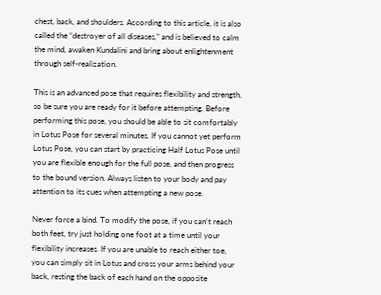chest, back, and shoulders. According to this article, it is also called the “destroyer of all diseases,” and is believed to calm the mind, awaken Kundalini and bring about enlightenment through self-realization.

This is an advanced pose that requires flexibility and strength, so be sure you are ready for it before attempting. Before performing this pose, you should be able to sit comfortably in Lotus Pose for several minutes. If you cannot yet perform Lotus Pose, you can start by practicing Half Lotus Pose until you are flexible enough for the full pose, and then progress to the bound version. Always listen to your body and pay attention to its cues when attempting a new pose.

Never force a bind. To modify the pose, if you can’t reach both feet, try just holding one foot at a time until your flexibility increases. If you are unable to reach either toe, you can simply sit in Lotus and cross your arms behind your back, resting the back of each hand on the opposite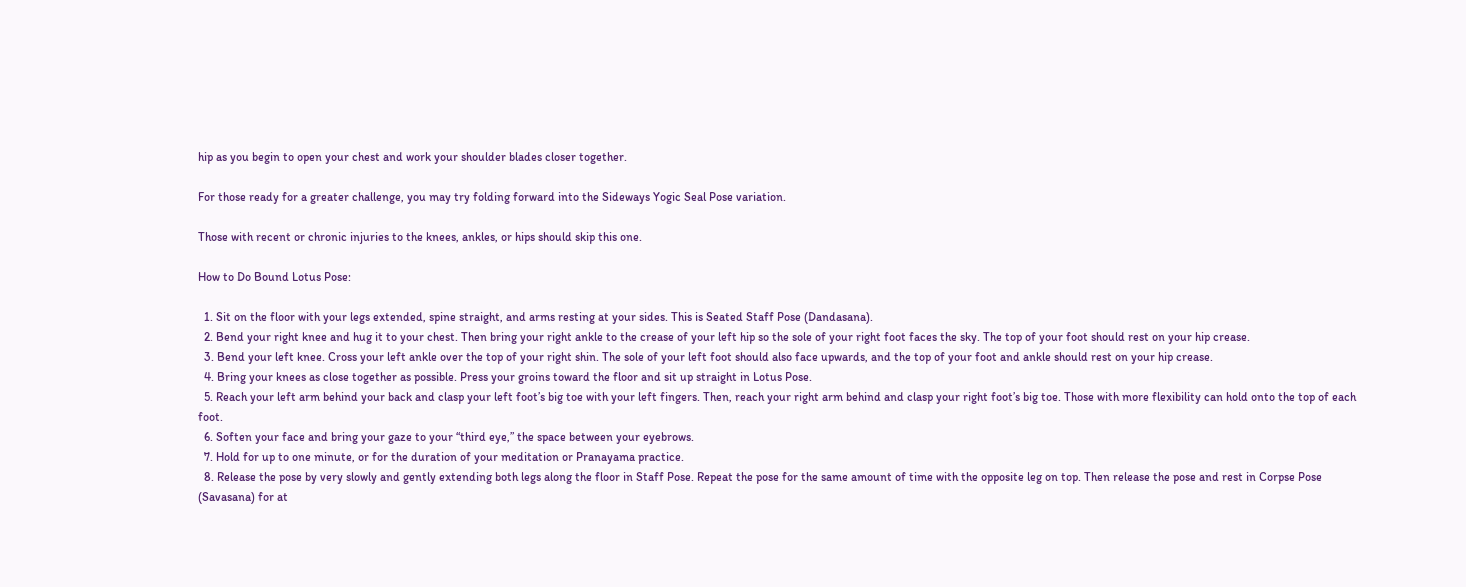hip as you begin to open your chest and work your shoulder blades closer together.

For those ready for a greater challenge, you may try folding forward into the Sideways Yogic Seal Pose variation.

Those with recent or chronic injuries to the knees, ankles, or hips should skip this one.

How to Do Bound Lotus Pose:

  1. Sit on the floor with your legs extended, spine straight, and arms resting at your sides. This is Seated Staff Pose (Dandasana).
  2. Bend your right knee and hug it to your chest. Then bring your right ankle to the crease of your left hip so the sole of your right foot faces the sky. The top of your foot should rest on your hip crease.
  3. Bend your left knee. Cross your left ankle over the top of your right shin. The sole of your left foot should also face upwards, and the top of your foot and ankle should rest on your hip crease.
  4. Bring your knees as close together as possible. Press your groins toward the floor and sit up straight in Lotus Pose.
  5. Reach your left arm behind your back and clasp your left foot’s big toe with your left fingers. Then, reach your right arm behind and clasp your right foot’s big toe. Those with more flexibility can hold onto the top of each foot.
  6. Soften your face and bring your gaze to your “third eye,” the space between your eyebrows.
  7. Hold for up to one minute, or for the duration of your meditation or Pranayama practice.
  8. Release the pose by very slowly and gently extending both legs along the floor in Staff Pose. Repeat the pose for the same amount of time with the opposite leg on top. Then release the pose and rest in Corpse Pose (Savasana) for at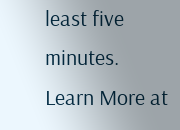least five minutes.
Learn More at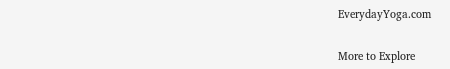EverydayYoga.com


More to Explore